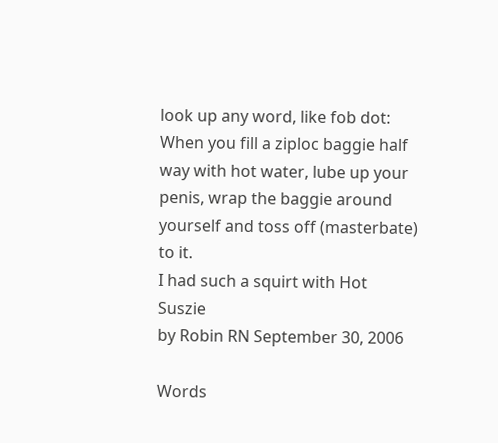look up any word, like fob dot:
When you fill a ziploc baggie half way with hot water, lube up your penis, wrap the baggie around yourself and toss off (masterbate) to it.
I had such a squirt with Hot Suszie
by Robin RN September 30, 2006

Words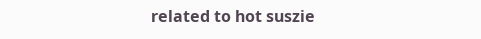related to hot suszie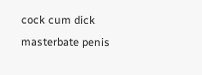cock cum dick masterbate penis